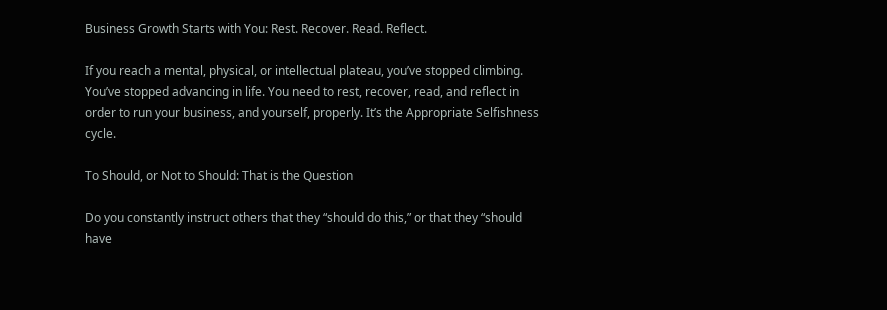Business Growth Starts with You: Rest. Recover. Read. Reflect.

If you reach a mental, physical, or intellectual plateau, you’ve stopped climbing. You’ve stopped advancing in life. You need to rest, recover, read, and reflect in order to run your business, and yourself, properly. It’s the Appropriate Selfishness cycle.

To Should, or Not to Should: That is the Question

Do you constantly instruct others that they “should do this,” or that they “should have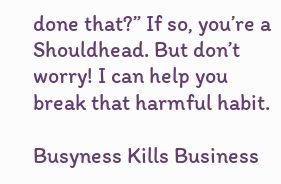done that?” If so, you’re a Shouldhead. But don’t worry! I can help you break that harmful habit.

Busyness Kills Business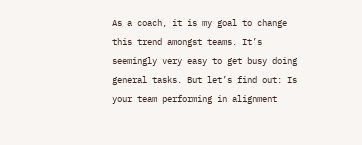As a coach, it is my goal to change this trend amongst teams. It’s seemingly very easy to get busy doing general tasks. But let’s find out: Is your team performing in alignment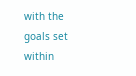with the goals set within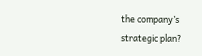the company’s strategic plan?